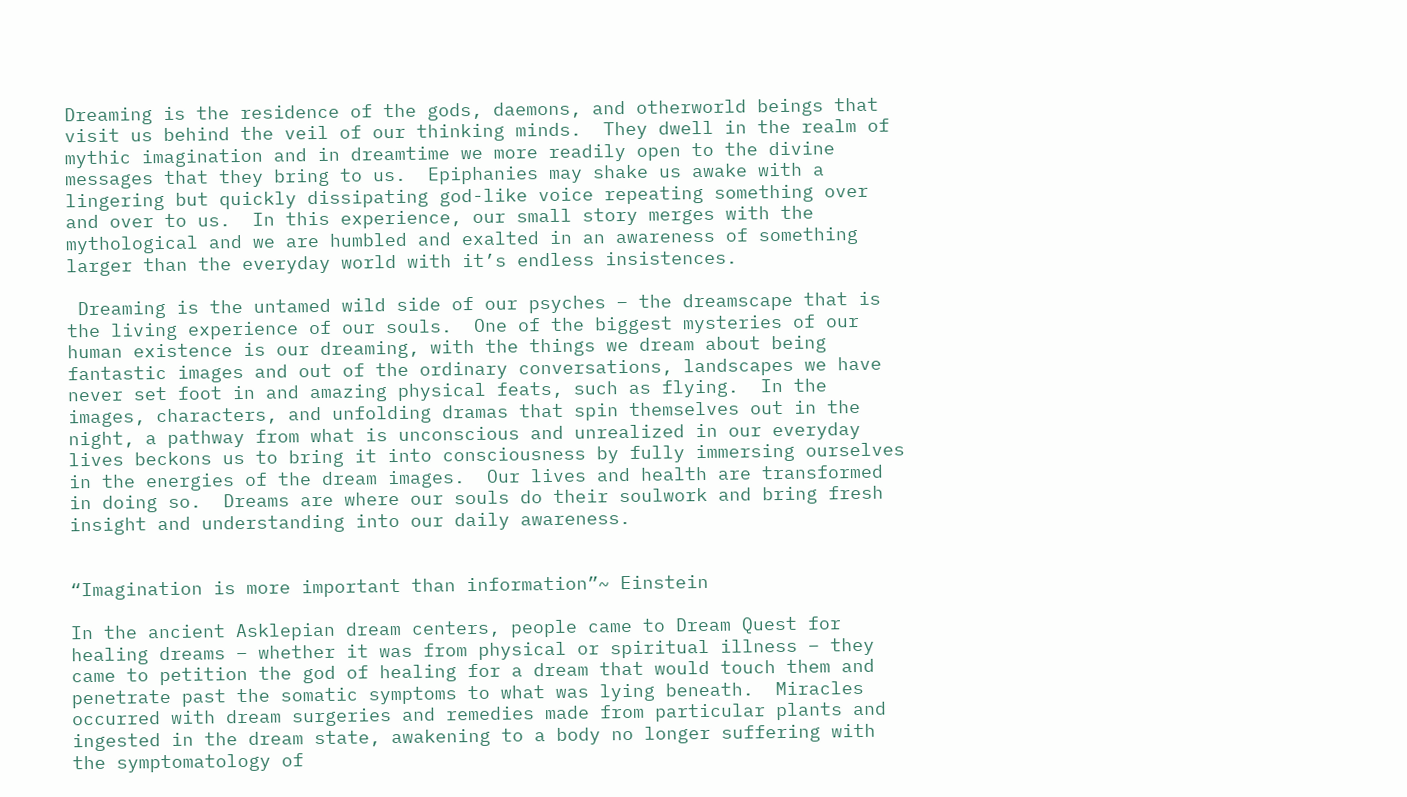Dreaming is the residence of the gods, daemons, and otherworld beings that visit us behind the veil of our thinking minds.  They dwell in the realm of mythic imagination and in dreamtime we more readily open to the divine messages that they bring to us.  Epiphanies may shake us awake with a lingering but quickly dissipating god-like voice repeating something over and over to us.  In this experience, our small story merges with the mythological and we are humbled and exalted in an awareness of something larger than the everyday world with it’s endless insistences.

 Dreaming is the untamed wild side of our psyches – the dreamscape that is the living experience of our souls.  One of the biggest mysteries of our human existence is our dreaming, with the things we dream about being fantastic images and out of the ordinary conversations, landscapes we have never set foot in and amazing physical feats, such as flying.  In the images, characters, and unfolding dramas that spin themselves out in the night, a pathway from what is unconscious and unrealized in our everyday lives beckons us to bring it into consciousness by fully immersing ourselves in the energies of the dream images.  Our lives and health are transformed in doing so.  Dreams are where our souls do their soulwork and bring fresh insight and understanding into our daily awareness.


“Imagination is more important than information”~ Einstein

In the ancient Asklepian dream centers, people came to Dream Quest for healing dreams – whether it was from physical or spiritual illness – they came to petition the god of healing for a dream that would touch them and penetrate past the somatic symptoms to what was lying beneath.  Miracles occurred with dream surgeries and remedies made from particular plants and ingested in the dream state, awakening to a body no longer suffering with the symptomatology of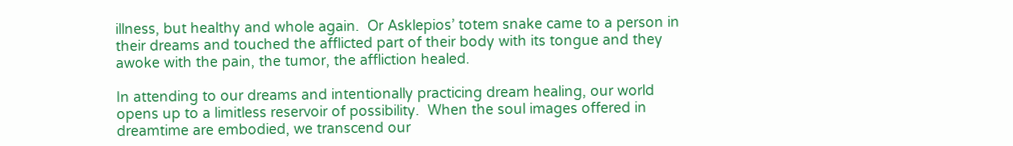illness, but healthy and whole again.  Or Asklepios’ totem snake came to a person in their dreams and touched the afflicted part of their body with its tongue and they awoke with the pain, the tumor, the affliction healed.

In attending to our dreams and intentionally practicing dream healing, our world opens up to a limitless reservoir of possibility.  When the soul images offered in dreamtime are embodied, we transcend our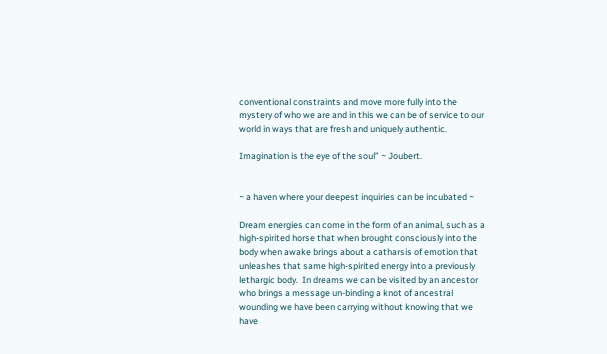conventional constraints and move more fully into the mystery of who we are and in this we can be of service to our world in ways that are fresh and uniquely authentic.

Imagination is the eye of the soul” ~ Joubert.


~ a haven where your deepest inquiries can be incubated ~

Dream energies can come in the form of an animal, such as a high-spirited horse that when brought consciously into the body when awake brings about a catharsis of emotion that unleashes that same high-spirited energy into a previously lethargic body.  In dreams we can be visited by an ancestor who brings a message un-binding a knot of ancestral wounding we have been carrying without knowing that we have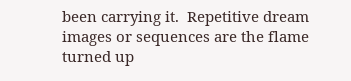been carrying it.  Repetitive dream images or sequences are the flame turned up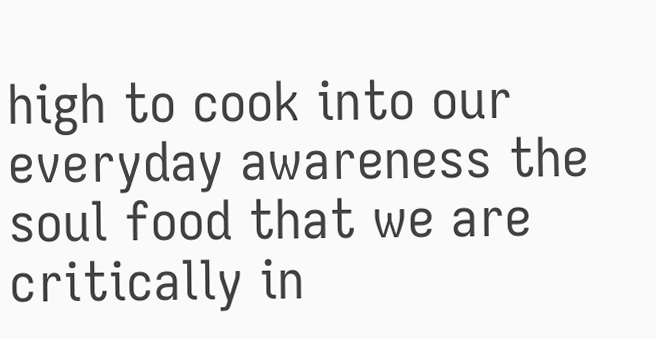high to cook into our everyday awareness the soul food that we are critically in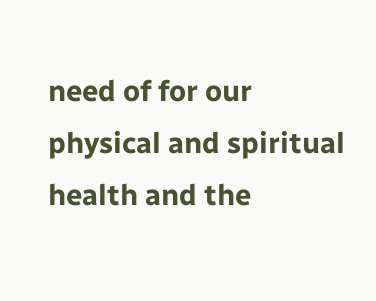need of for our physical and spiritual health and the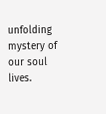unfolding mystery of our soul lives.